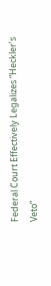Federal Court Effectively Legalizes “Heckler’s Veto”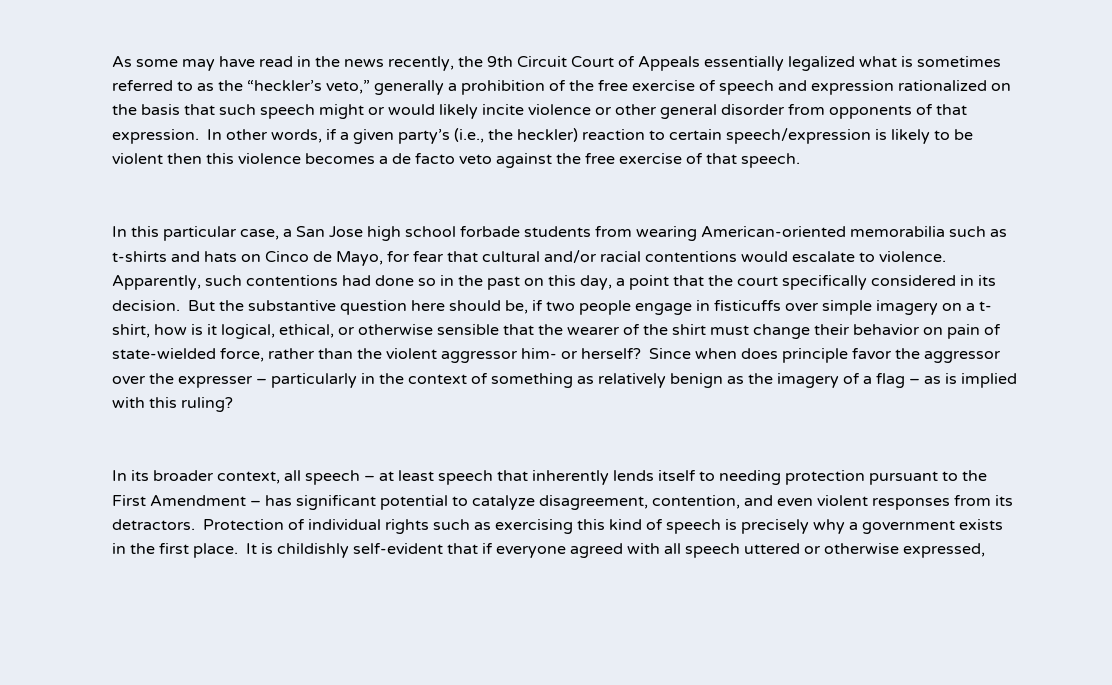As some may have read in the news recently, the 9th Circuit Court of Appeals essentially legalized what is sometimes referred to as the “heckler’s veto,” generally a prohibition of the free exercise of speech and expression rationalized on the basis that such speech might or would likely incite violence or other general disorder from opponents of that expression.  In other words, if a given party’s (i.e., the heckler) reaction to certain speech/expression is likely to be violent then this violence becomes a de facto veto against the free exercise of that speech.


In this particular case, a San Jose high school forbade students from wearing American-oriented memorabilia such as t-shirts and hats on Cinco de Mayo, for fear that cultural and/or racial contentions would escalate to violence.  Apparently, such contentions had done so in the past on this day, a point that the court specifically considered in its decision.  But the substantive question here should be, if two people engage in fisticuffs over simple imagery on a t-shirt, how is it logical, ethical, or otherwise sensible that the wearer of the shirt must change their behavior on pain of state-wielded force, rather than the violent aggressor him- or herself?  Since when does principle favor the aggressor over the expresser – particularly in the context of something as relatively benign as the imagery of a flag – as is implied with this ruling?


In its broader context, all speech – at least speech that inherently lends itself to needing protection pursuant to the First Amendment – has significant potential to catalyze disagreement, contention, and even violent responses from its detractors.  Protection of individual rights such as exercising this kind of speech is precisely why a government exists in the first place.  It is childishly self-evident that if everyone agreed with all speech uttered or otherwise expressed,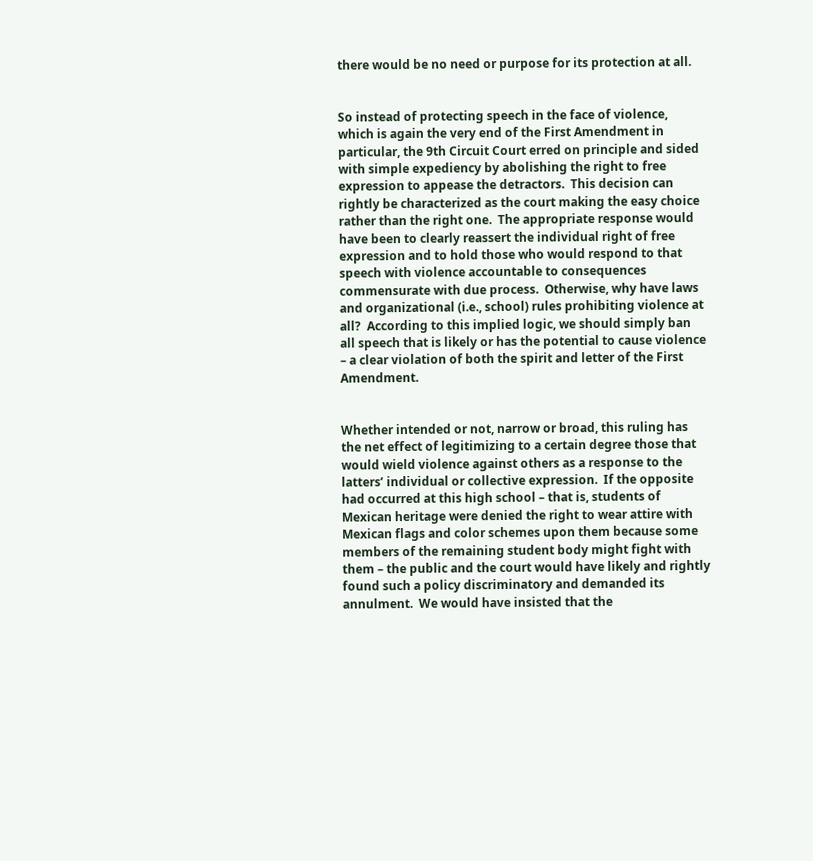there would be no need or purpose for its protection at all.


So instead of protecting speech in the face of violence, which is again the very end of the First Amendment in particular, the 9th Circuit Court erred on principle and sided with simple expediency by abolishing the right to free expression to appease the detractors.  This decision can rightly be characterized as the court making the easy choice rather than the right one.  The appropriate response would have been to clearly reassert the individual right of free expression and to hold those who would respond to that speech with violence accountable to consequences commensurate with due process.  Otherwise, why have laws and organizational (i.e., school) rules prohibiting violence at all?  According to this implied logic, we should simply ban all speech that is likely or has the potential to cause violence – a clear violation of both the spirit and letter of the First Amendment.


Whether intended or not, narrow or broad, this ruling has the net effect of legitimizing to a certain degree those that would wield violence against others as a response to the latters’ individual or collective expression.  If the opposite had occurred at this high school – that is, students of Mexican heritage were denied the right to wear attire with Mexican flags and color schemes upon them because some members of the remaining student body might fight with them – the public and the court would have likely and rightly found such a policy discriminatory and demanded its annulment.  We would have insisted that the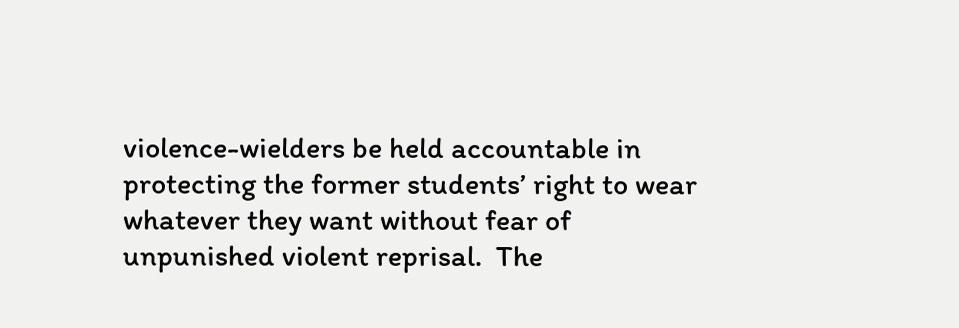violence-wielders be held accountable in protecting the former students’ right to wear whatever they want without fear of unpunished violent reprisal.  The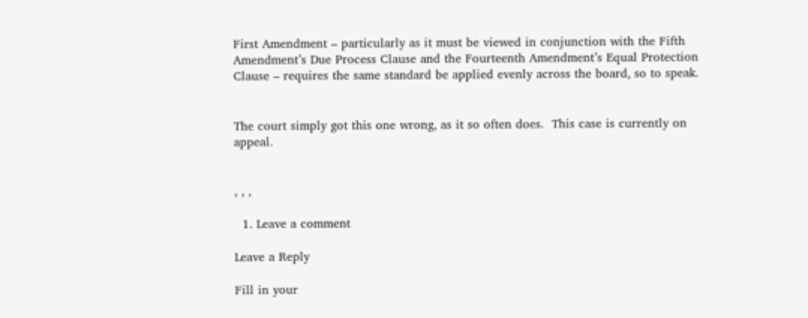First Amendment – particularly as it must be viewed in conjunction with the Fifth Amendment’s Due Process Clause and the Fourteenth Amendment’s Equal Protection Clause – requires the same standard be applied evenly across the board, so to speak.


The court simply got this one wrong, as it so often does.  This case is currently on appeal.


, , ,

  1. Leave a comment

Leave a Reply

Fill in your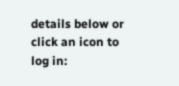details below or click an icon to log in: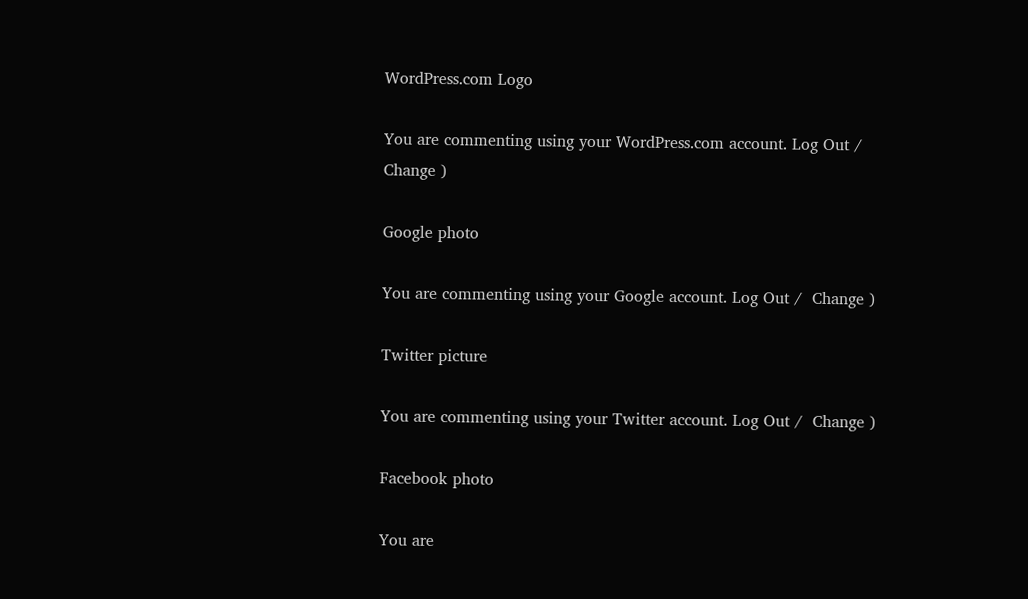WordPress.com Logo

You are commenting using your WordPress.com account. Log Out /  Change )

Google photo

You are commenting using your Google account. Log Out /  Change )

Twitter picture

You are commenting using your Twitter account. Log Out /  Change )

Facebook photo

You are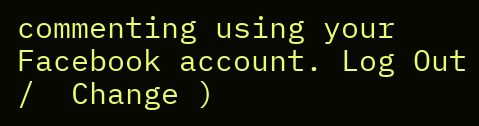commenting using your Facebook account. Log Out /  Change )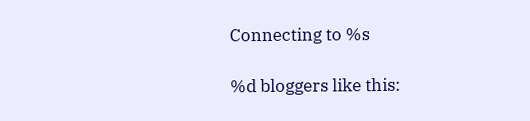Connecting to %s

%d bloggers like this: